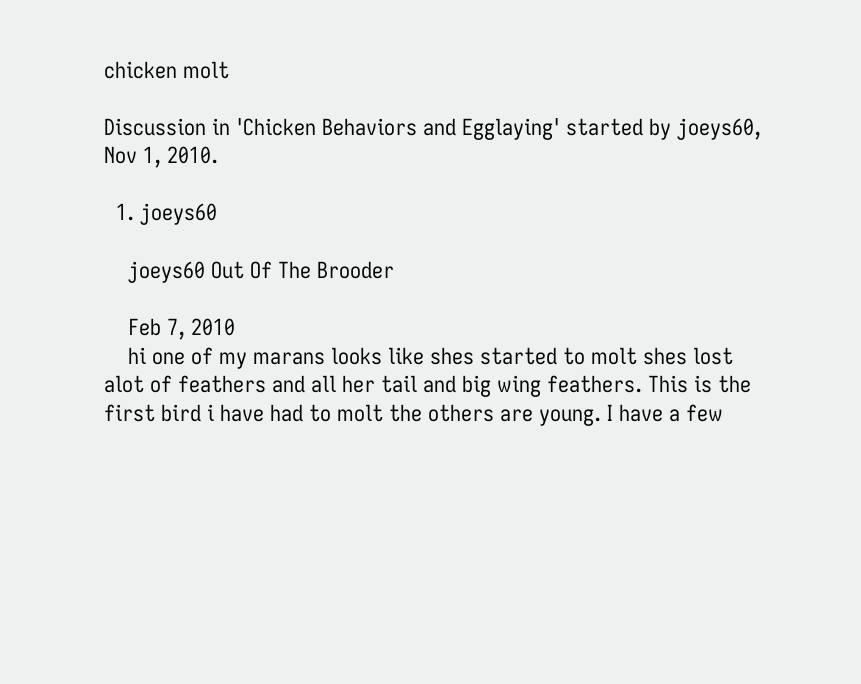chicken molt

Discussion in 'Chicken Behaviors and Egglaying' started by joeys60, Nov 1, 2010.

  1. joeys60

    joeys60 Out Of The Brooder

    Feb 7, 2010
    hi one of my marans looks like shes started to molt shes lost alot of feathers and all her tail and big wing feathers. This is the first bird i have had to molt the others are young. I have a few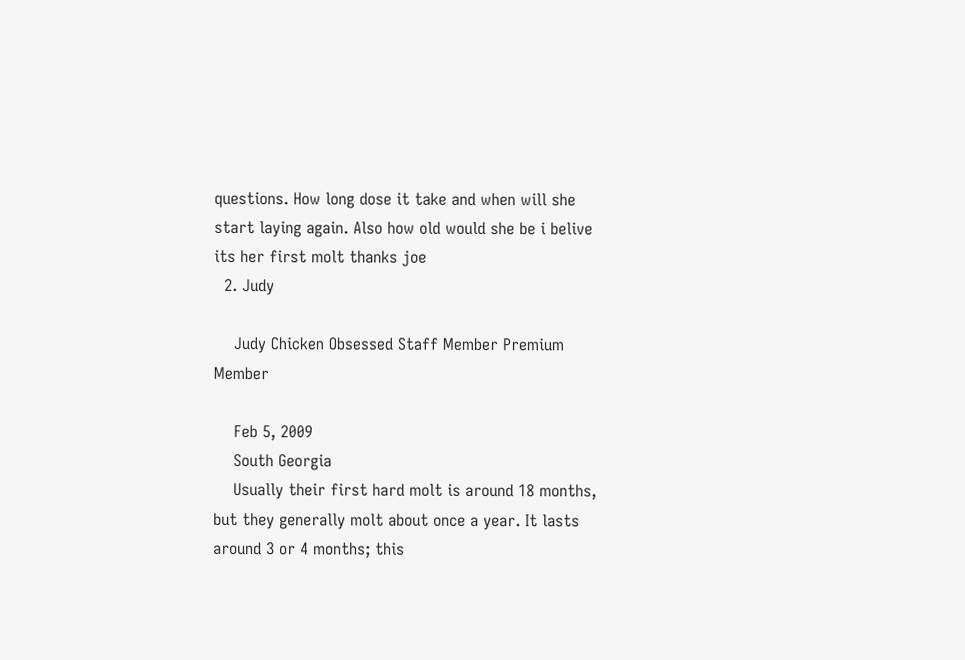questions. How long dose it take and when will she start laying again. Also how old would she be i belive its her first molt thanks joe
  2. Judy

    Judy Chicken Obsessed Staff Member Premium Member

    Feb 5, 2009
    South Georgia
    Usually their first hard molt is around 18 months, but they generally molt about once a year. It lasts around 3 or 4 months; this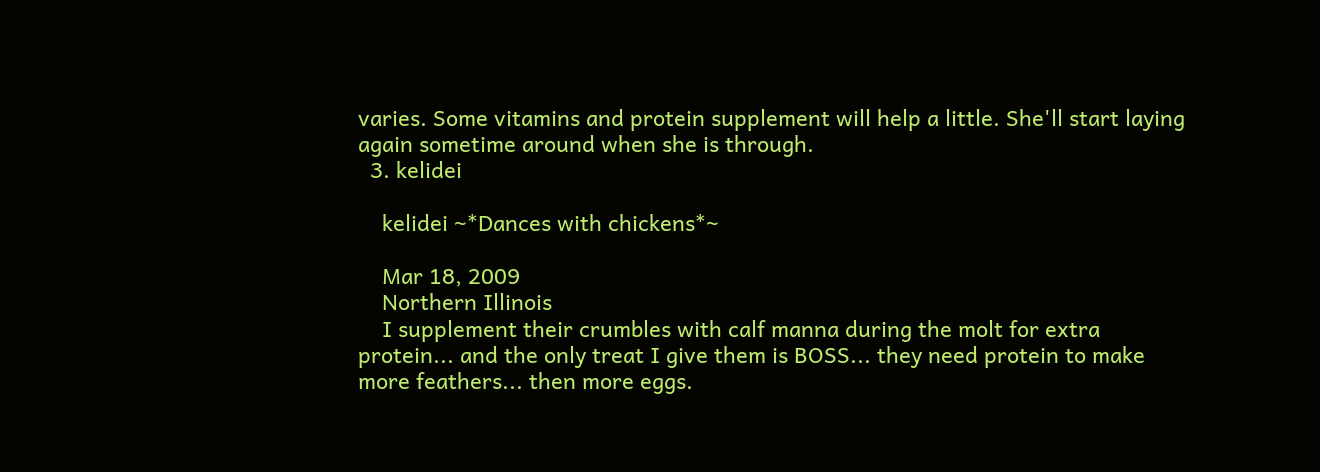varies. Some vitamins and protein supplement will help a little. She'll start laying again sometime around when she is through.
  3. kelidei

    kelidei ~*Dances with chickens*~

    Mar 18, 2009
    Northern Illinois
    I supplement their crumbles with calf manna during the molt for extra protein... and the only treat I give them is BOSS... they need protein to make more feathers... then more eggs.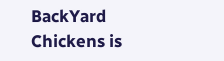BackYard Chickens is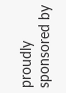proudly sponsored by